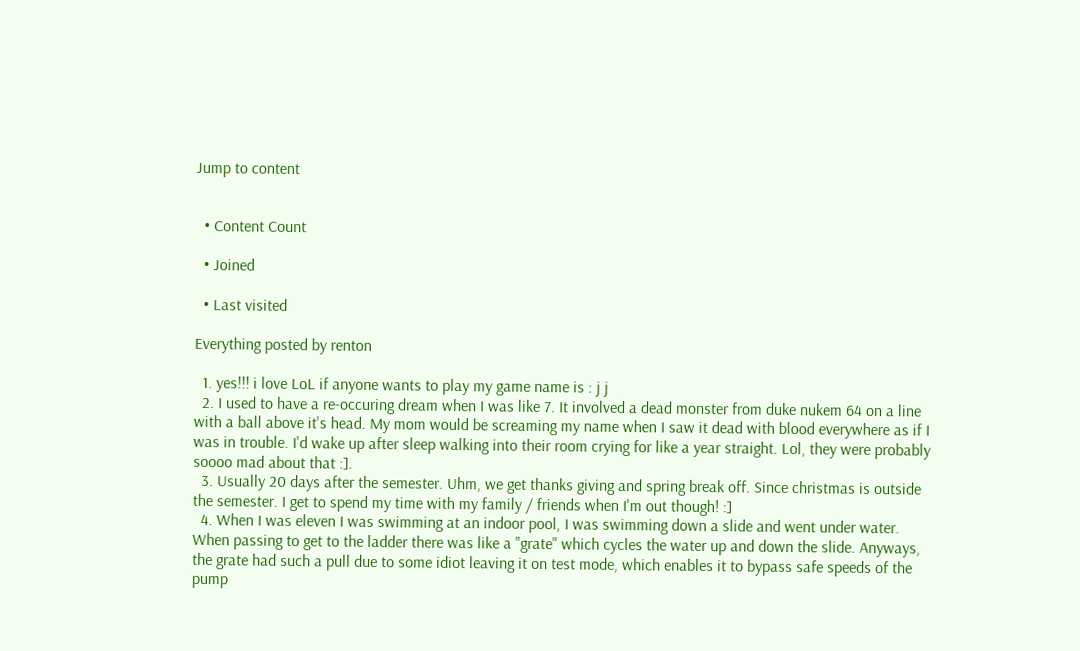Jump to content


  • Content Count

  • Joined

  • Last visited

Everything posted by renton

  1. yes!!! i love LoL if anyone wants to play my game name is : j j
  2. I used to have a re-occuring dream when I was like 7. It involved a dead monster from duke nukem 64 on a line with a ball above it's head. My mom would be screaming my name when I saw it dead with blood everywhere as if I was in trouble. I'd wake up after sleep walking into their room crying for like a year straight. Lol, they were probably soooo mad about that :].
  3. Usually 20 days after the semester. Uhm, we get thanks giving and spring break off. Since christmas is outside the semester. I get to spend my time with my family / friends when I'm out though! :]
  4. When I was eleven I was swimming at an indoor pool, I was swimming down a slide and went under water. When passing to get to the ladder there was like a "grate" which cycles the water up and down the slide. Anyways, the grate had such a pull due to some idiot leaving it on test mode, which enables it to bypass safe speeds of the pump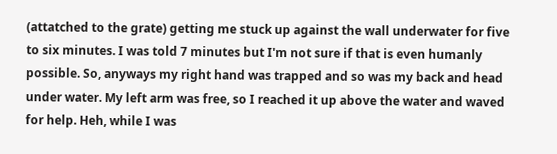(attatched to the grate) getting me stuck up against the wall underwater for five to six minutes. I was told 7 minutes but I'm not sure if that is even humanly possible. So, anyways my right hand was trapped and so was my back and head under water. My left arm was free, so I reached it up above the water and waved for help. Heh, while I was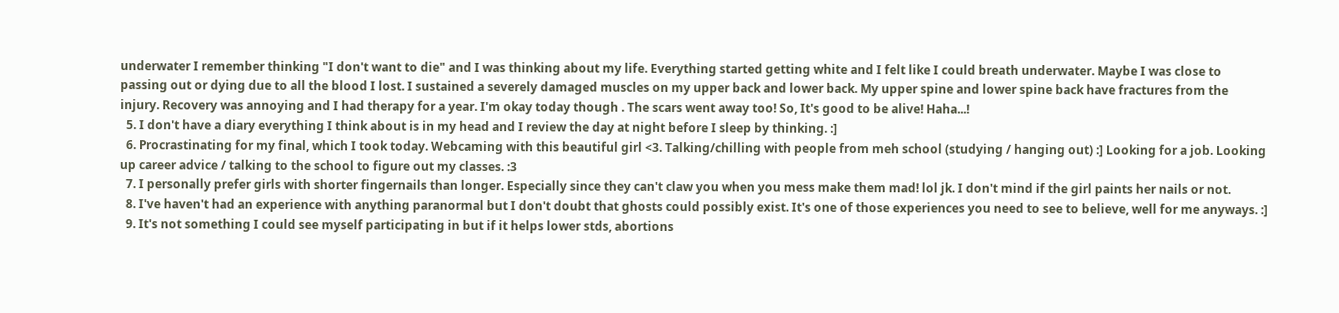underwater I remember thinking "I don't want to die" and I was thinking about my life. Everything started getting white and I felt like I could breath underwater. Maybe I was close to passing out or dying due to all the blood I lost. I sustained a severely damaged muscles on my upper back and lower back. My upper spine and lower spine back have fractures from the injury. Recovery was annoying and I had therapy for a year. I'm okay today though . The scars went away too! So, It's good to be alive! Haha...!
  5. I don't have a diary everything I think about is in my head and I review the day at night before I sleep by thinking. :]
  6. Procrastinating for my final, which I took today. Webcaming with this beautiful girl <3. Talking/chilling with people from meh school (studying / hanging out) :] Looking for a job. Looking up career advice / talking to the school to figure out my classes. :3
  7. I personally prefer girls with shorter fingernails than longer. Especially since they can't claw you when you mess make them mad! lol jk. I don't mind if the girl paints her nails or not.
  8. I've haven't had an experience with anything paranormal but I don't doubt that ghosts could possibly exist. It's one of those experiences you need to see to believe, well for me anyways. :]
  9. It's not something I could see myself participating in but if it helps lower stds, abortions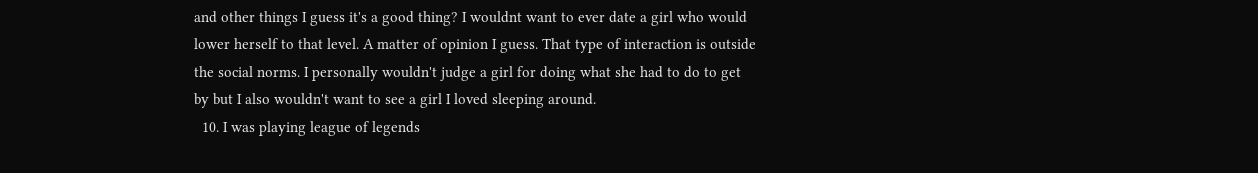and other things I guess it's a good thing? I wouldnt want to ever date a girl who would lower herself to that level. A matter of opinion I guess. That type of interaction is outside the social norms. I personally wouldn't judge a girl for doing what she had to do to get by but I also wouldn't want to see a girl I loved sleeping around.
  10. I was playing league of legends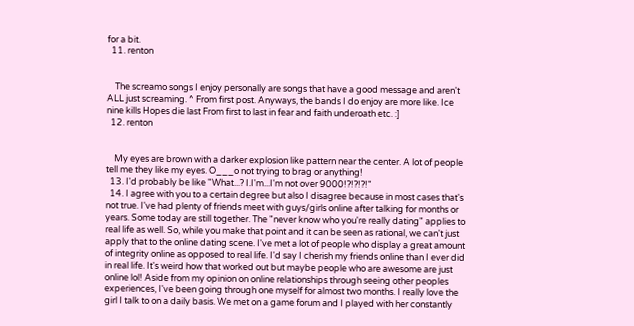for a bit.
  11. renton


    The screamo songs I enjoy personally are songs that have a good message and aren't ALL just screaming. ^ From first post. Anyways, the bands I do enjoy are more like. Ice nine kills Hopes die last From first to last in fear and faith underoath etc. :]
  12. renton


    My eyes are brown with a darker explosion like pattern near the center. A lot of people tell me they like my eyes. O___o not trying to brag or anything!
  13. I'd probably be like "What...? I.I'm...I'm not over 9000!?!?!?!"
  14. I agree with you to a certain degree but also I disagree because in most cases that's not true. I've had plenty of friends meet with guys/girls online after talking for months or years. Some today are still together. The "never know who you're really dating" applies to real life as well. So, while you make that point and it can be seen as rational, we can't just apply that to the online dating scene. I've met a lot of people who display a great amount of integrity online as opposed to real life. I'd say I cherish my friends online than I ever did in real life. It's weird how that worked out but maybe people who are awesome are just online lol! Aside from my opinion on online relationships through seeing other peoples experiences, I've been going through one myself for almost two months. I really love the girl I talk to on a daily basis. We met on a game forum and I played with her constantly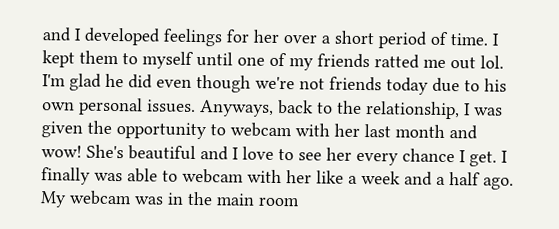and I developed feelings for her over a short period of time. I kept them to myself until one of my friends ratted me out lol. I'm glad he did even though we're not friends today due to his own personal issues. Anyways, back to the relationship, I was given the opportunity to webcam with her last month and wow! She's beautiful and I love to see her every chance I get. I finally was able to webcam with her like a week and a half ago. My webcam was in the main room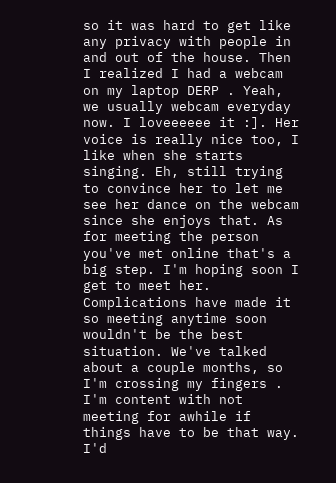so it was hard to get like any privacy with people in and out of the house. Then I realized I had a webcam on my laptop DERP . Yeah, we usually webcam everyday now. I loveeeeee it :]. Her voice is really nice too, I like when she starts singing. Eh, still trying to convince her to let me see her dance on the webcam since she enjoys that. As for meeting the person you've met online that's a big step. I'm hoping soon I get to meet her. Complications have made it so meeting anytime soon wouldn't be the best situation. We've talked about a couple months, so I'm crossing my fingers . I'm content with not meeting for awhile if things have to be that way. I'd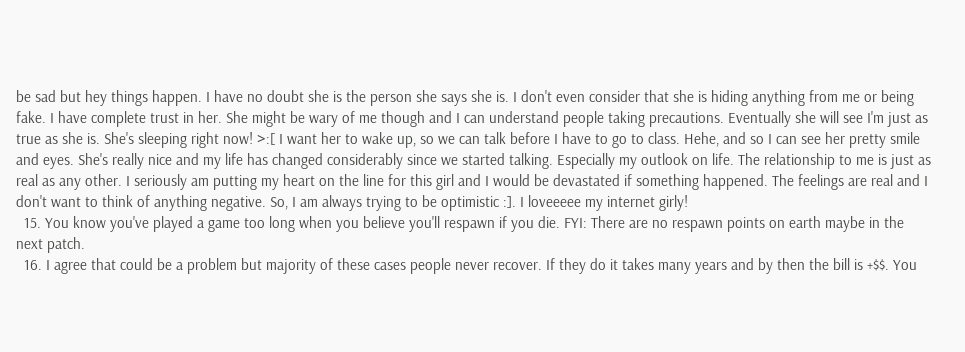be sad but hey things happen. I have no doubt she is the person she says she is. I don't even consider that she is hiding anything from me or being fake. I have complete trust in her. She might be wary of me though and I can understand people taking precautions. Eventually she will see I'm just as true as she is. She's sleeping right now! >:[ I want her to wake up, so we can talk before I have to go to class. Hehe, and so I can see her pretty smile and eyes. She's really nice and my life has changed considerably since we started talking. Especially my outlook on life. The relationship to me is just as real as any other. I seriously am putting my heart on the line for this girl and I would be devastated if something happened. The feelings are real and I don't want to think of anything negative. So, I am always trying to be optimistic :]. I loveeeee my internet girly!
  15. You know you've played a game too long when you believe you'll respawn if you die. FYI: There are no respawn points on earth maybe in the next patch.
  16. I agree that could be a problem but majority of these cases people never recover. If they do it takes many years and by then the bill is +$$. You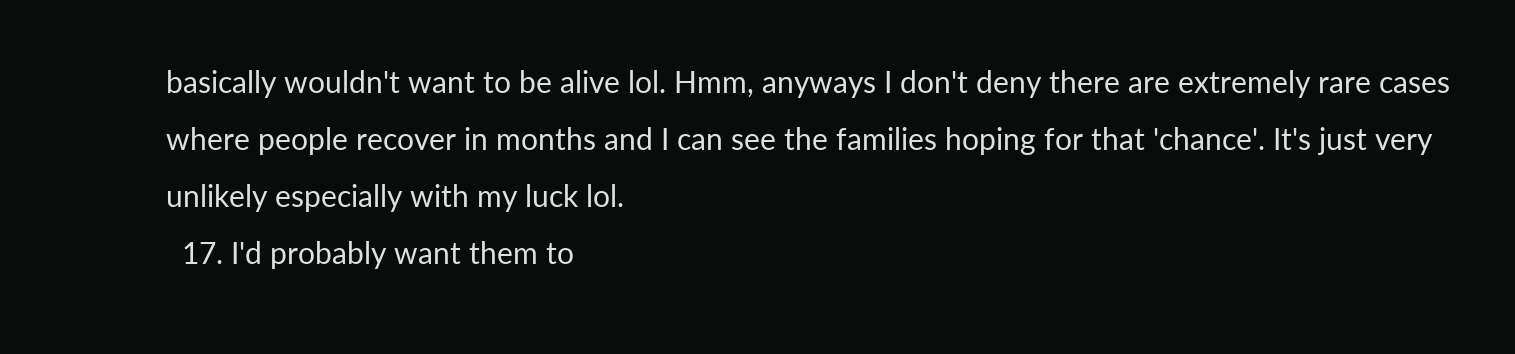basically wouldn't want to be alive lol. Hmm, anyways I don't deny there are extremely rare cases where people recover in months and I can see the families hoping for that 'chance'. It's just very unlikely especially with my luck lol.
  17. I'd probably want them to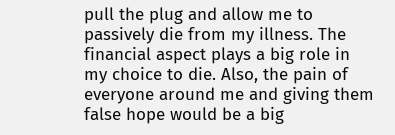pull the plug and allow me to passively die from my illness. The financial aspect plays a big role in my choice to die. Also, the pain of everyone around me and giving them false hope would be a big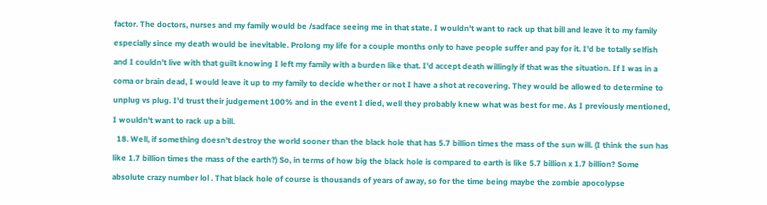factor. The doctors, nurses and my family would be /sadface seeing me in that state. I wouldn't want to rack up that bill and leave it to my family especially since my death would be inevitable. Prolong my life for a couple months only to have people suffer and pay for it. I'd be totally selfish and I couldn't live with that guilt knowing I left my family with a burden like that. I'd accept death willingly if that was the situation. If I was in a coma or brain dead, I would leave it up to my family to decide whether or not I have a shot at recovering. They would be allowed to determine to unplug vs plug. I'd trust their judgement 100% and in the event I died, well they probably knew what was best for me. As I previously mentioned, I wouldn't want to rack up a bill.
  18. Well, if something doesn't destroy the world sooner than the black hole that has 5.7 billion times the mass of the sun will. (I think the sun has like 1.7 billion times the mass of the earth?) So, in terms of how big the black hole is compared to earth is like 5.7 billion x 1.7 billion? Some absolute crazy number lol . That black hole of course is thousands of years of away, so for the time being maybe the zombie apocolypse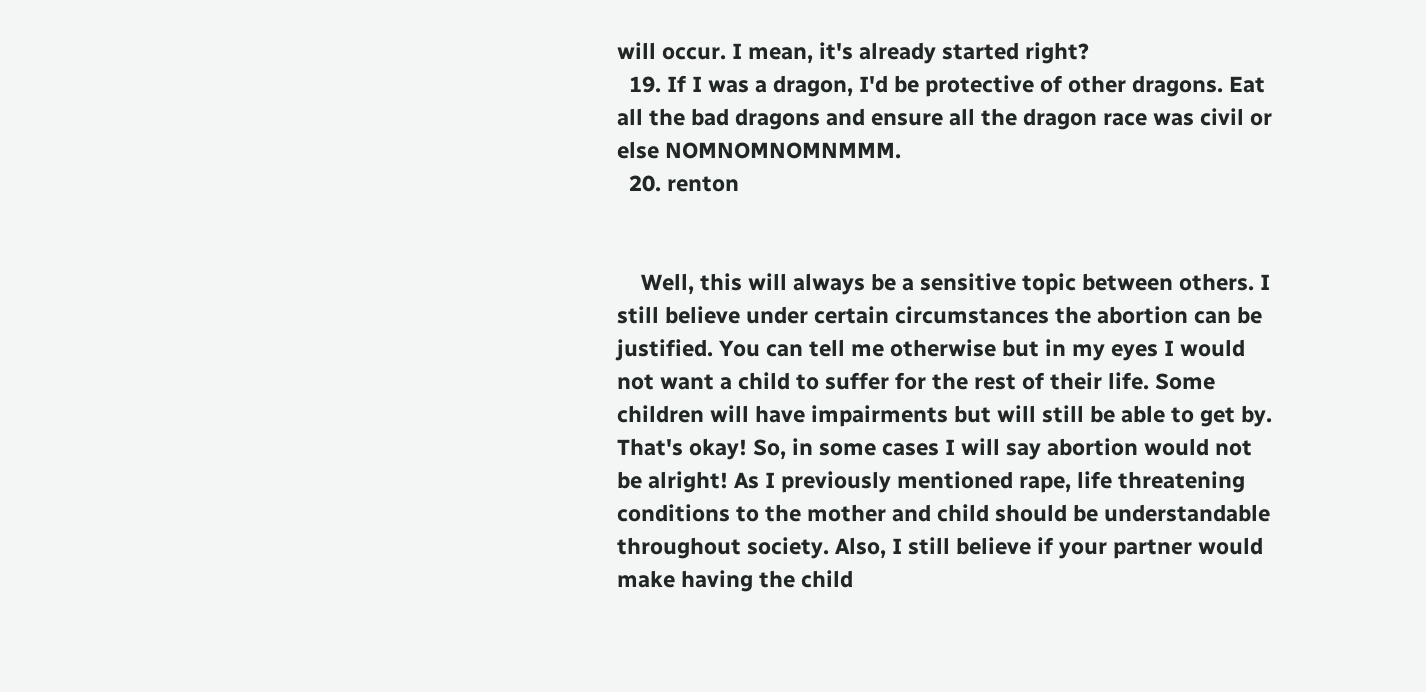will occur. I mean, it's already started right?
  19. If I was a dragon, I'd be protective of other dragons. Eat all the bad dragons and ensure all the dragon race was civil or else NOMNOMNOMNMMM.
  20. renton


    Well, this will always be a sensitive topic between others. I still believe under certain circumstances the abortion can be justified. You can tell me otherwise but in my eyes I would not want a child to suffer for the rest of their life. Some children will have impairments but will still be able to get by. That's okay! So, in some cases I will say abortion would not be alright! As I previously mentioned rape, life threatening conditions to the mother and child should be understandable throughout society. Also, I still believe if your partner would make having the child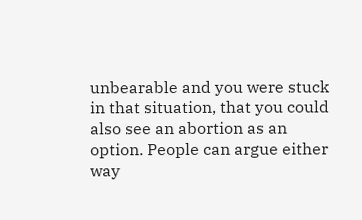unbearable and you were stuck in that situation, that you could also see an abortion as an option. People can argue either way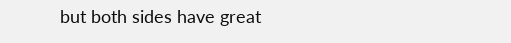but both sides have great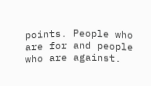points. People who are for and people who are against.